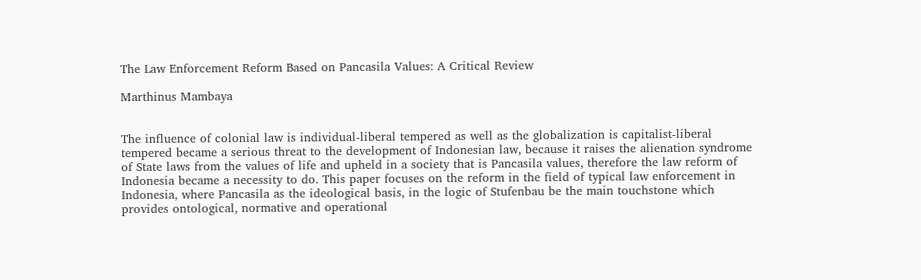The Law Enforcement Reform Based on Pancasila Values: A Critical Review

Marthinus Mambaya


The influence of colonial law is individual-liberal tempered as well as the globalization is capitalist-liberal tempered became a serious threat to the development of Indonesian law, because it raises the alienation syndrome of State laws from the values of life and upheld in a society that is Pancasila values, therefore the law reform of Indonesia became a necessity to do. This paper focuses on the reform in the field of typical law enforcement in Indonesia, where Pancasila as the ideological basis, in the logic of Stufenbau be the main touchstone which provides ontological, normative and operational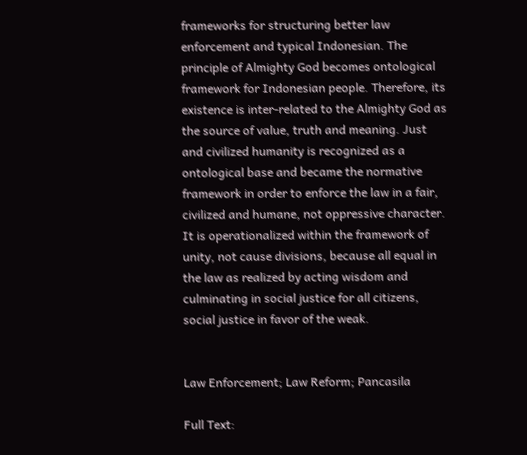frameworks for structuring better law enforcement and typical Indonesian. The principle of Almighty God becomes ontological framework for Indonesian people. Therefore, its existence is inter-related to the Almighty God as the source of value, truth and meaning. Just and civilized humanity is recognized as a ontological base and became the normative framework in order to enforce the law in a fair, civilized and humane, not oppressive character. It is operationalized within the framework of unity, not cause divisions, because all equal in the law as realized by acting wisdom and culminating in social justice for all citizens, social justice in favor of the weak.


Law Enforcement; Law Reform; Pancasila

Full Text: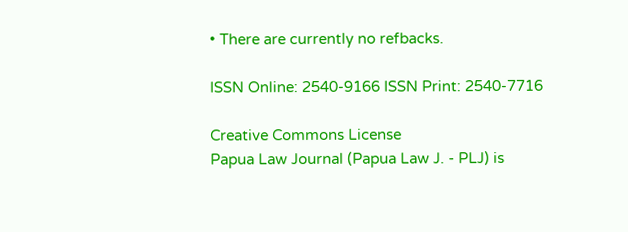• There are currently no refbacks.

ISSN Online: 2540-9166 ISSN Print: 2540-7716

Creative Commons License
Papua Law Journal (Papua Law J. - PLJ) is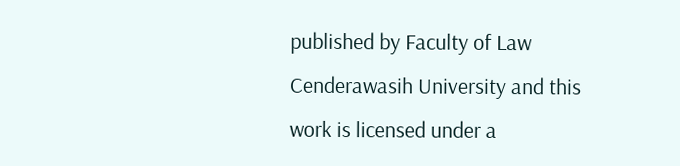published by Faculty of Law Cenderawasih University and this work is licensed under a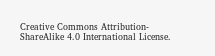Creative Commons Attribution-ShareAlike 4.0 International License.